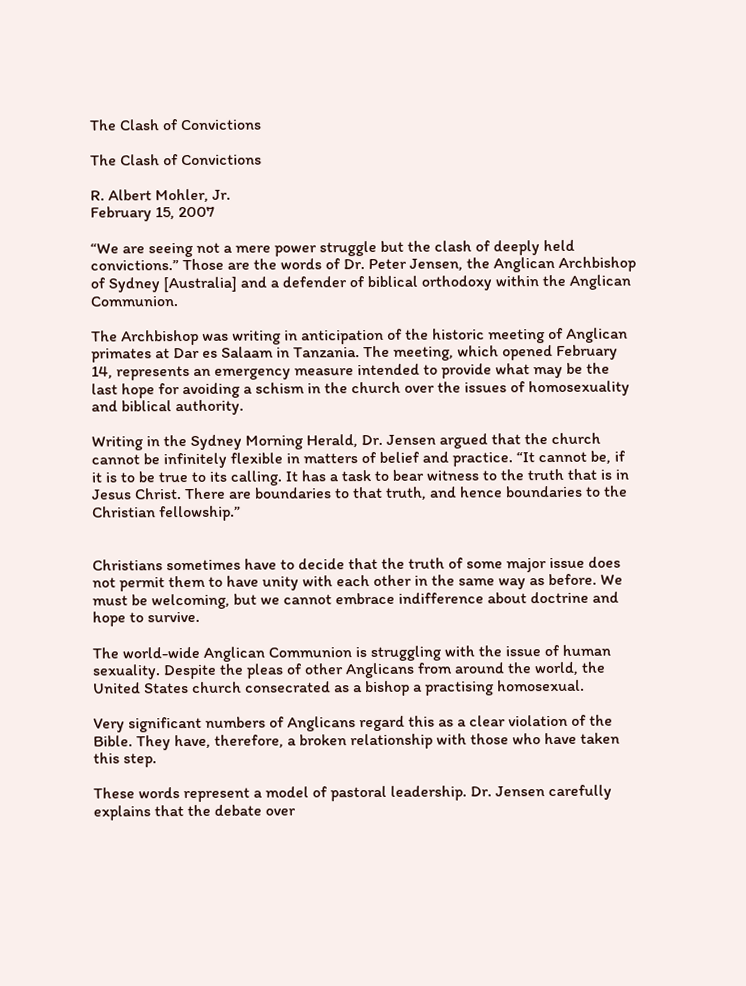The Clash of Convictions

The Clash of Convictions

R. Albert Mohler, Jr.
February 15, 2007

“We are seeing not a mere power struggle but the clash of deeply held convictions.” Those are the words of Dr. Peter Jensen, the Anglican Archbishop of Sydney [Australia] and a defender of biblical orthodoxy within the Anglican Communion.

The Archbishop was writing in anticipation of the historic meeting of Anglican primates at Dar es Salaam in Tanzania. The meeting, which opened February 14, represents an emergency measure intended to provide what may be the last hope for avoiding a schism in the church over the issues of homosexuality and biblical authority.

Writing in the Sydney Morning Herald, Dr. Jensen argued that the church cannot be infinitely flexible in matters of belief and practice. “It cannot be, if it is to be true to its calling. It has a task to bear witness to the truth that is in Jesus Christ. There are boundaries to that truth, and hence boundaries to the Christian fellowship.”


Christians sometimes have to decide that the truth of some major issue does not permit them to have unity with each other in the same way as before. We must be welcoming, but we cannot embrace indifference about doctrine and hope to survive.

The world-wide Anglican Communion is struggling with the issue of human sexuality. Despite the pleas of other Anglicans from around the world, the United States church consecrated as a bishop a practising homosexual.

Very significant numbers of Anglicans regard this as a clear violation of the Bible. They have, therefore, a broken relationship with those who have taken this step.

These words represent a model of pastoral leadership. Dr. Jensen carefully explains that the debate over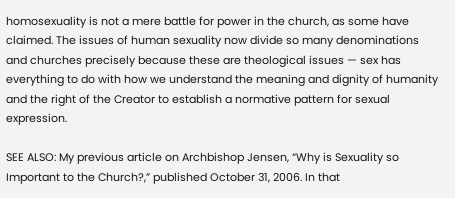homosexuality is not a mere battle for power in the church, as some have claimed. The issues of human sexuality now divide so many denominations and churches precisely because these are theological issues — sex has everything to do with how we understand the meaning and dignity of humanity and the right of the Creator to establish a normative pattern for sexual expression.

SEE ALSO: My previous article on Archbishop Jensen, “Why is Sexuality so Important to the Church?,” published October 31, 2006. In that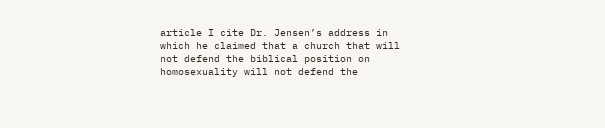article I cite Dr. Jensen’s address in which he claimed that a church that will not defend the biblical position on homosexuality will not defend the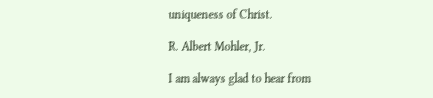uniqueness of Christ.

R. Albert Mohler, Jr.

I am always glad to hear from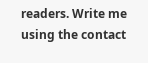readers. Write me using the contact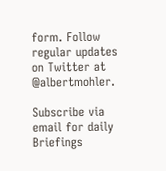form. Follow regular updates on Twitter at @albertmohler.

Subscribe via email for daily Briefings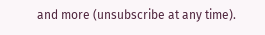and more (unsubscribe at any time).